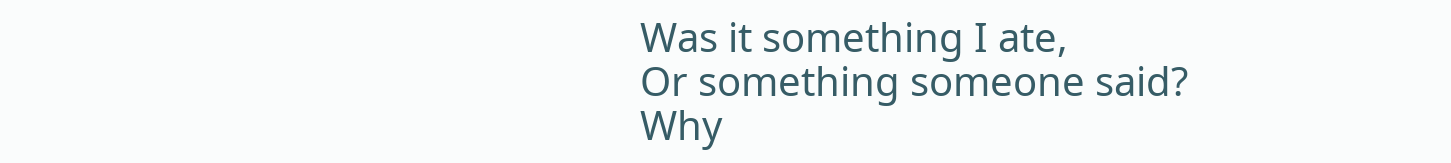Was it something I ate,
Or something someone said?
Why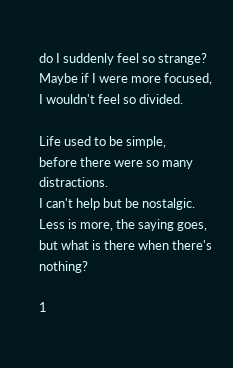do I suddenly feel so strange?
Maybe if I were more focused,
I wouldn't feel so divided.

Life used to be simple,
before there were so many distractions.
I can't help but be nostalgic.
Less is more, the saying goes,
but what is there when there's nothing?

1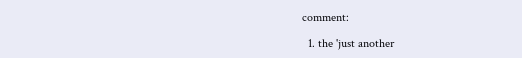comment:

  1. the 'just another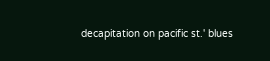decapitation on pacific st.' blues